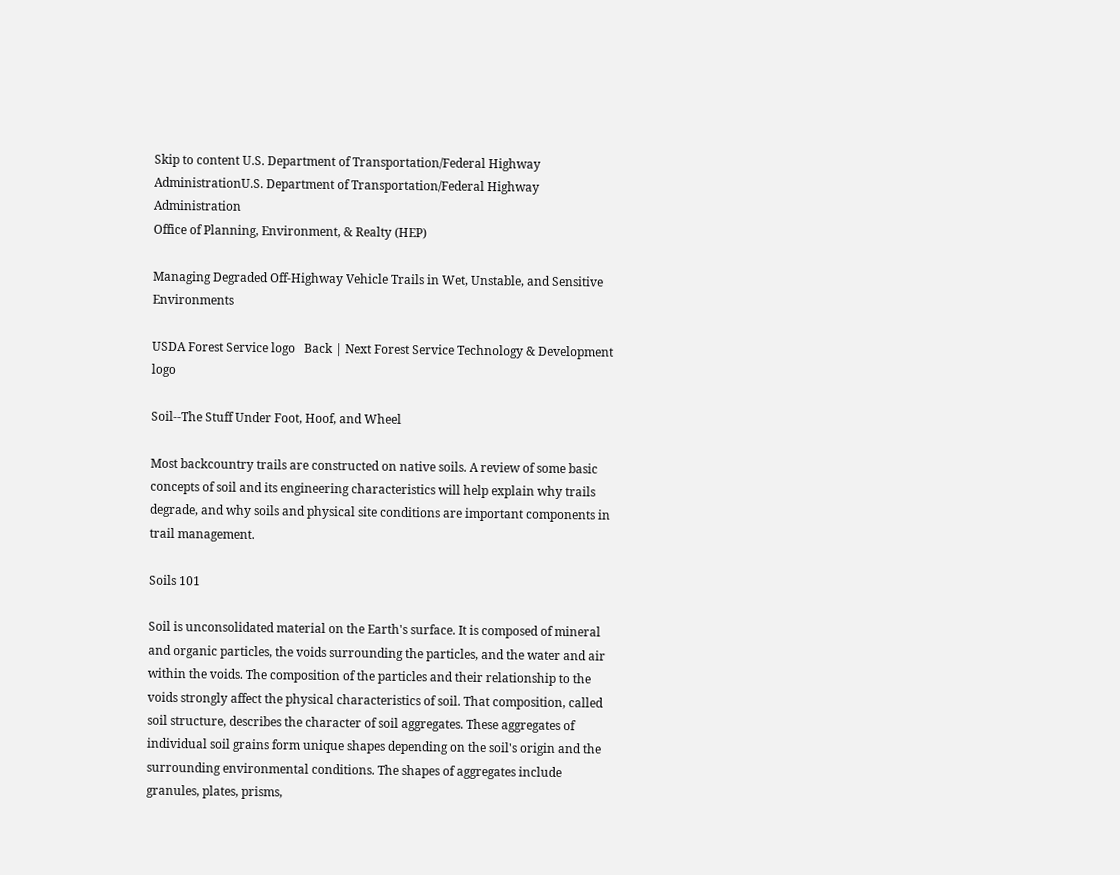Skip to content U.S. Department of Transportation/Federal Highway AdministrationU.S. Department of Transportation/Federal Highway Administration
Office of Planning, Environment, & Realty (HEP)

Managing Degraded Off-Highway Vehicle Trails in Wet, Unstable, and Sensitive Environments

USDA Forest Service logo   Back | Next Forest Service Technology & Development logo

Soil--The Stuff Under Foot, Hoof, and Wheel

Most backcountry trails are constructed on native soils. A review of some basic concepts of soil and its engineering characteristics will help explain why trails degrade, and why soils and physical site conditions are important components in trail management.

Soils 101

Soil is unconsolidated material on the Earth's surface. It is composed of mineral and organic particles, the voids surrounding the particles, and the water and air within the voids. The composition of the particles and their relationship to the voids strongly affect the physical characteristics of soil. That composition, called soil structure, describes the character of soil aggregates. These aggregates of individual soil grains form unique shapes depending on the soil's origin and the surrounding environmental conditions. The shapes of aggregates include granules, plates, prisms,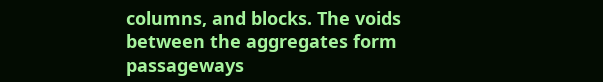columns, and blocks. The voids between the aggregates form passageways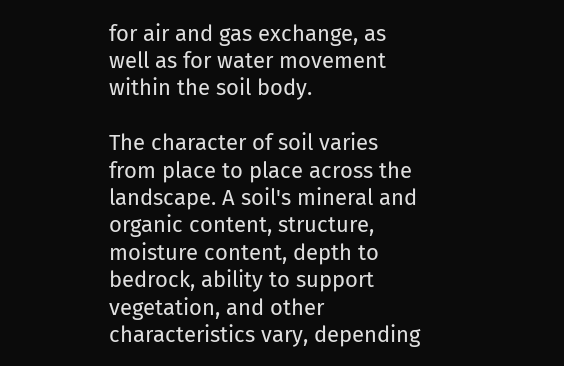for air and gas exchange, as well as for water movement within the soil body.

The character of soil varies from place to place across the landscape. A soil's mineral and organic content, structure, moisture content, depth to bedrock, ability to support vegetation, and other characteristics vary, depending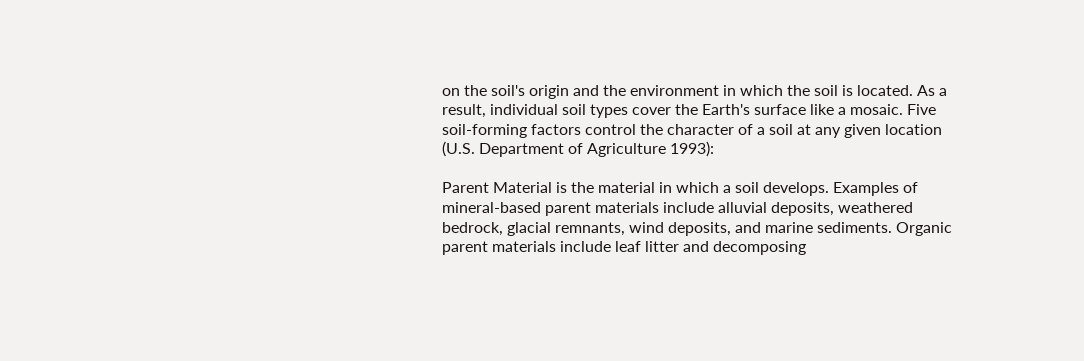on the soil's origin and the environment in which the soil is located. As a result, individual soil types cover the Earth's surface like a mosaic. Five soil-forming factors control the character of a soil at any given location (U.S. Department of Agriculture 1993):

Parent Material is the material in which a soil develops. Examples of mineral-based parent materials include alluvial deposits, weathered bedrock, glacial remnants, wind deposits, and marine sediments. Organic parent materials include leaf litter and decomposing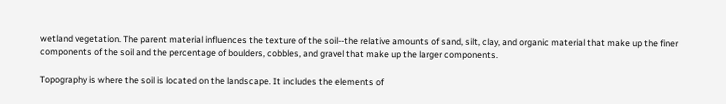wetland vegetation. The parent material influences the texture of the soil--the relative amounts of sand, silt, clay, and organic material that make up the finer components of the soil and the percentage of boulders, cobbles, and gravel that make up the larger components.

Topography is where the soil is located on the landscape. It includes the elements of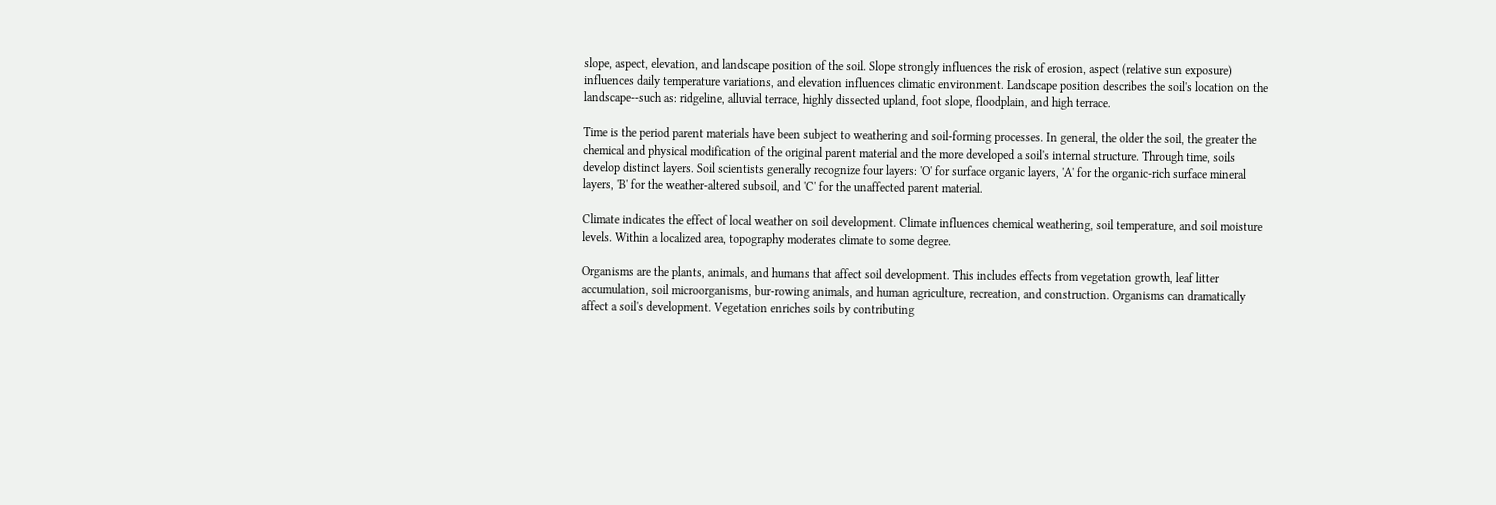slope, aspect, elevation, and landscape position of the soil. Slope strongly influences the risk of erosion, aspect (relative sun exposure) influences daily temperature variations, and elevation influences climatic environment. Landscape position describes the soil's location on the landscape--such as: ridgeline, alluvial terrace, highly dissected upland, foot slope, floodplain, and high terrace.

Time is the period parent materials have been subject to weathering and soil-forming processes. In general, the older the soil, the greater the chemical and physical modification of the original parent material and the more developed a soil's internal structure. Through time, soils develop distinct layers. Soil scientists generally recognize four layers: 'O' for surface organic layers, 'A' for the organic-rich surface mineral layers, 'B' for the weather-altered subsoil, and 'C' for the unaffected parent material.

Climate indicates the effect of local weather on soil development. Climate influences chemical weathering, soil temperature, and soil moisture levels. Within a localized area, topography moderates climate to some degree.

Organisms are the plants, animals, and humans that affect soil development. This includes effects from vegetation growth, leaf litter accumulation, soil microorganisms, bur-rowing animals, and human agriculture, recreation, and construction. Organisms can dramatically affect a soil's development. Vegetation enriches soils by contributing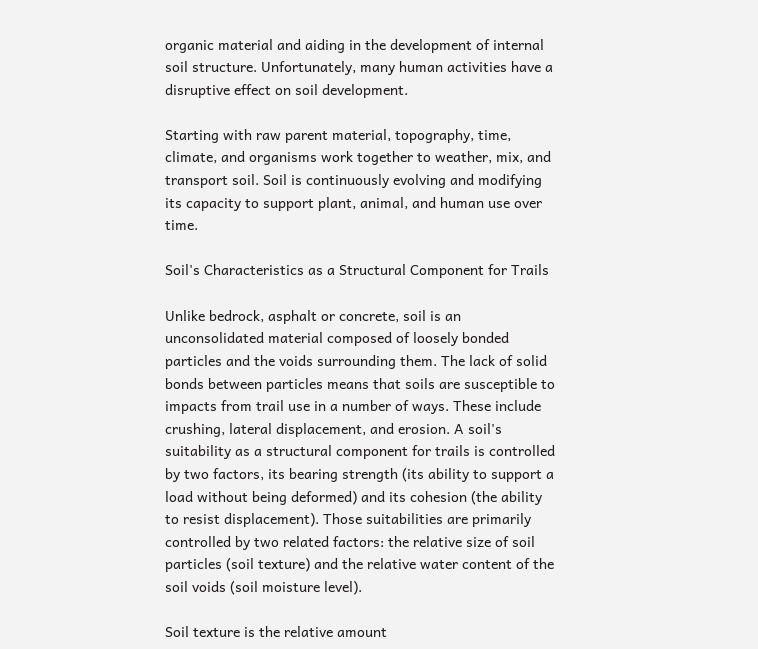organic material and aiding in the development of internal soil structure. Unfortunately, many human activities have a disruptive effect on soil development.

Starting with raw parent material, topography, time, climate, and organisms work together to weather, mix, and transport soil. Soil is continuously evolving and modifying its capacity to support plant, animal, and human use over time.

Soil's Characteristics as a Structural Component for Trails

Unlike bedrock, asphalt or concrete, soil is an unconsolidated material composed of loosely bonded particles and the voids surrounding them. The lack of solid bonds between particles means that soils are susceptible to impacts from trail use in a number of ways. These include crushing, lateral displacement, and erosion. A soil's suitability as a structural component for trails is controlled by two factors, its bearing strength (its ability to support a load without being deformed) and its cohesion (the ability to resist displacement). Those suitabilities are primarily controlled by two related factors: the relative size of soil particles (soil texture) and the relative water content of the soil voids (soil moisture level).

Soil texture is the relative amount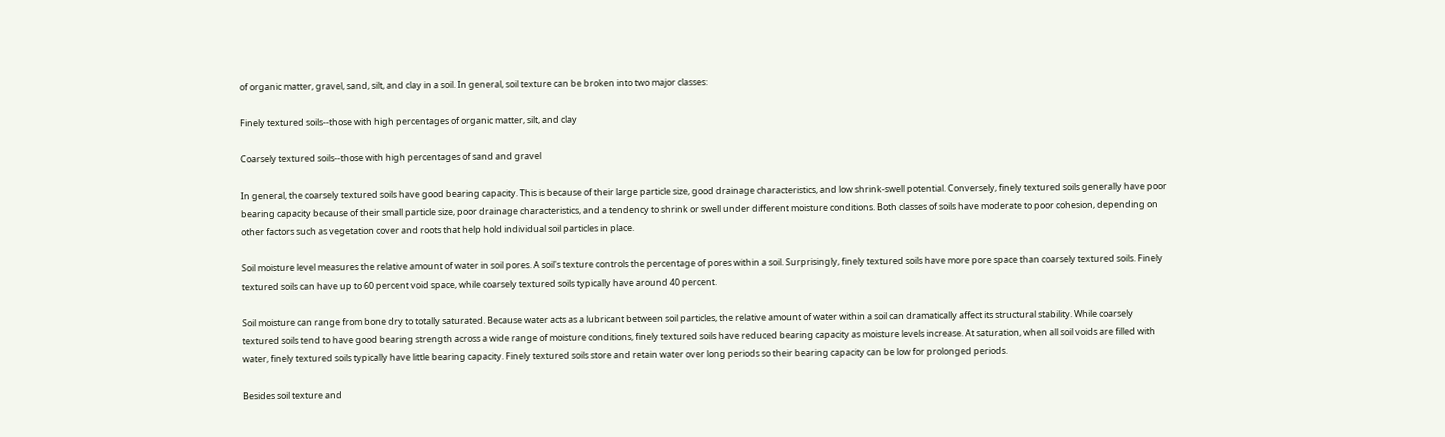of organic matter, gravel, sand, silt, and clay in a soil. In general, soil texture can be broken into two major classes:

Finely textured soils--those with high percentages of organic matter, silt, and clay

Coarsely textured soils--those with high percentages of sand and gravel

In general, the coarsely textured soils have good bearing capacity. This is because of their large particle size, good drainage characteristics, and low shrink-swell potential. Conversely, finely textured soils generally have poor bearing capacity because of their small particle size, poor drainage characteristics, and a tendency to shrink or swell under different moisture conditions. Both classes of soils have moderate to poor cohesion, depending on other factors such as vegetation cover and roots that help hold individual soil particles in place.

Soil moisture level measures the relative amount of water in soil pores. A soil's texture controls the percentage of pores within a soil. Surprisingly, finely textured soils have more pore space than coarsely textured soils. Finely textured soils can have up to 60 percent void space, while coarsely textured soils typically have around 40 percent.

Soil moisture can range from bone dry to totally saturated. Because water acts as a lubricant between soil particles, the relative amount of water within a soil can dramatically affect its structural stability. While coarsely textured soils tend to have good bearing strength across a wide range of moisture conditions, finely textured soils have reduced bearing capacity as moisture levels increase. At saturation, when all soil voids are filled with water, finely textured soils typically have little bearing capacity. Finely textured soils store and retain water over long periods so their bearing capacity can be low for prolonged periods.

Besides soil texture and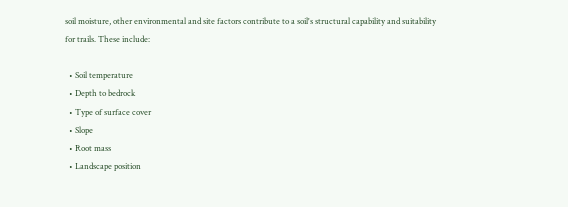soil moisture, other environmental and site factors contribute to a soil's structural capability and suitability for trails. These include:

  • Soil temperature
  • Depth to bedrock
  • Type of surface cover
  • Slope
  • Root mass
  • Landscape position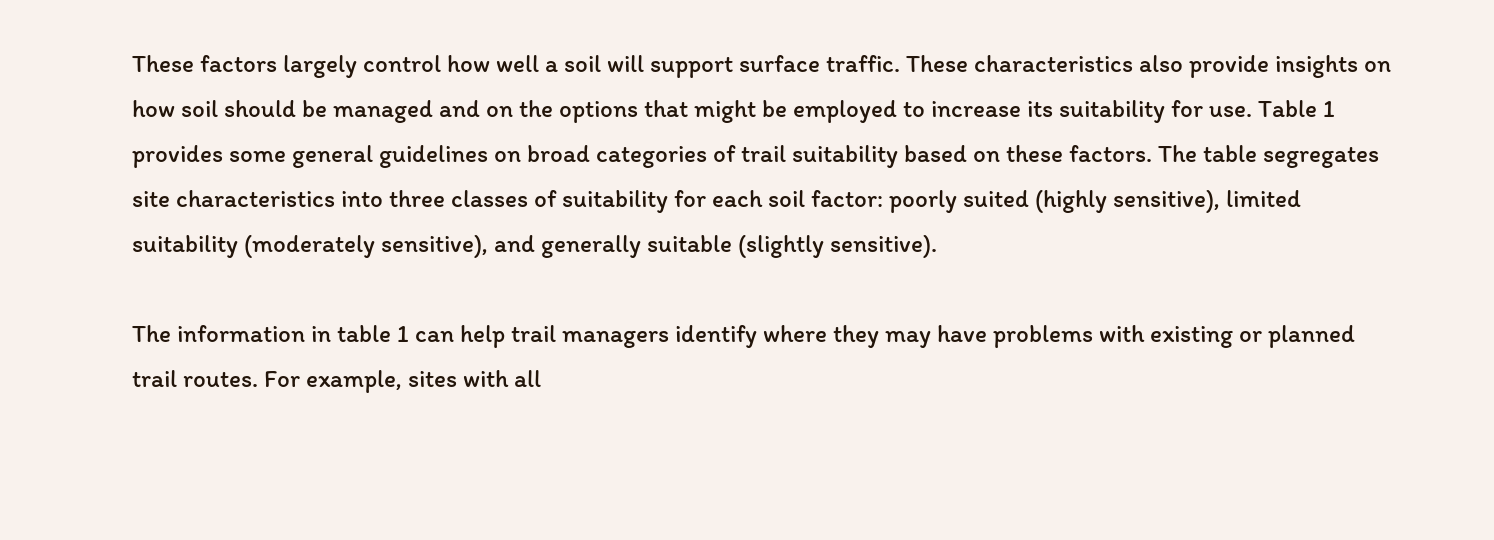These factors largely control how well a soil will support surface traffic. These characteristics also provide insights on how soil should be managed and on the options that might be employed to increase its suitability for use. Table 1 provides some general guidelines on broad categories of trail suitability based on these factors. The table segregates site characteristics into three classes of suitability for each soil factor: poorly suited (highly sensitive), limited suitability (moderately sensitive), and generally suitable (slightly sensitive).

The information in table 1 can help trail managers identify where they may have problems with existing or planned trail routes. For example, sites with all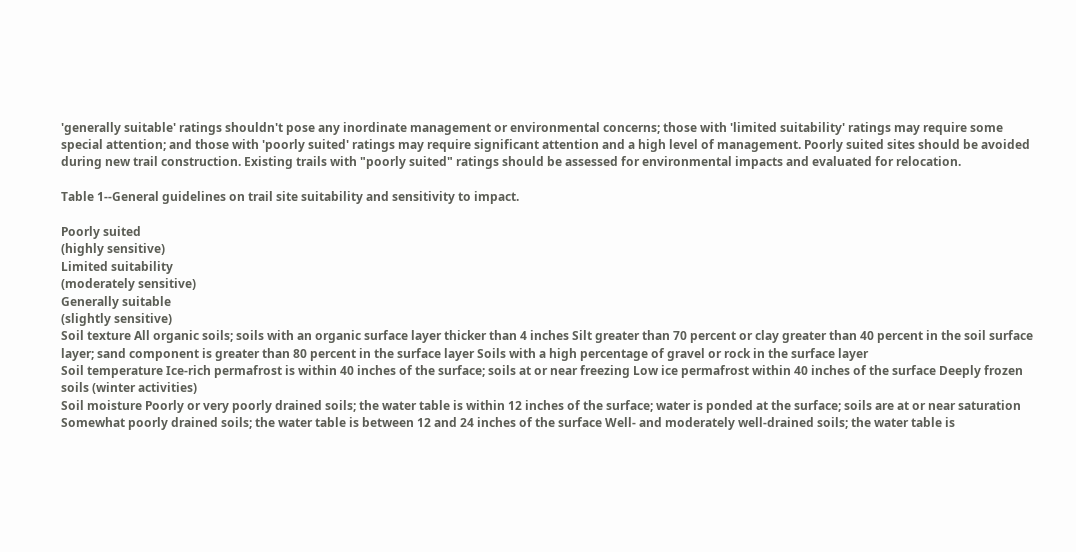'generally suitable' ratings shouldn't pose any inordinate management or environmental concerns; those with 'limited suitability' ratings may require some special attention; and those with 'poorly suited' ratings may require significant attention and a high level of management. Poorly suited sites should be avoided during new trail construction. Existing trails with "poorly suited" ratings should be assessed for environmental impacts and evaluated for relocation.

Table 1--General guidelines on trail site suitability and sensitivity to impact.

Poorly suited
(highly sensitive)
Limited suitability
(moderately sensitive)
Generally suitable
(slightly sensitive)
Soil texture All organic soils; soils with an organic surface layer thicker than 4 inches Silt greater than 70 percent or clay greater than 40 percent in the soil surface layer; sand component is greater than 80 percent in the surface layer Soils with a high percentage of gravel or rock in the surface layer
Soil temperature Ice-rich permafrost is within 40 inches of the surface; soils at or near freezing Low ice permafrost within 40 inches of the surface Deeply frozen soils (winter activities)
Soil moisture Poorly or very poorly drained soils; the water table is within 12 inches of the surface; water is ponded at the surface; soils are at or near saturation Somewhat poorly drained soils; the water table is between 12 and 24 inches of the surface Well- and moderately well-drained soils; the water table is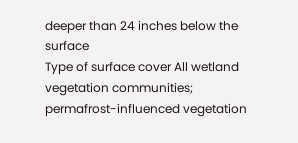deeper than 24 inches below the surface
Type of surface cover All wetland vegetation communities; permafrost-influenced vegetation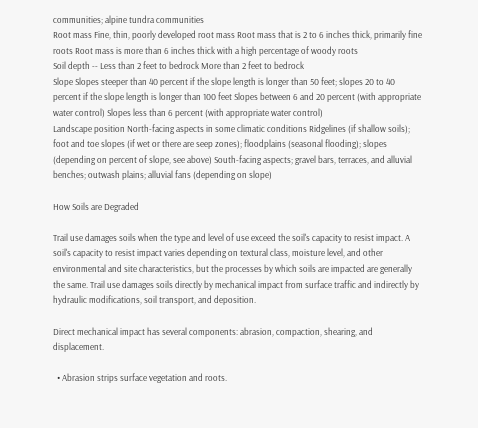communities; alpine tundra communities
Root mass Fine, thin, poorly developed root mass Root mass that is 2 to 6 inches thick, primarily fine roots Root mass is more than 6 inches thick with a high percentage of woody roots
Soil depth -- Less than 2 feet to bedrock More than 2 feet to bedrock
Slope Slopes steeper than 40 percent if the slope length is longer than 50 feet; slopes 20 to 40 percent if the slope length is longer than 100 feet Slopes between 6 and 20 percent (with appropriate water control) Slopes less than 6 percent (with appropriate water control)
Landscape position North-facing aspects in some climatic conditions Ridgelines (if shallow soils); foot and toe slopes (if wet or there are seep zones); floodplains (seasonal flooding); slopes (depending on percent of slope, see above) South-facing aspects; gravel bars, terraces, and alluvial benches; outwash plains; alluvial fans (depending on slope)

How Soils are Degraded

Trail use damages soils when the type and level of use exceed the soil's capacity to resist impact. A soil's capacity to resist impact varies depending on textural class, moisture level, and other environmental and site characteristics, but the processes by which soils are impacted are generally the same. Trail use damages soils directly by mechanical impact from surface traffic and indirectly by hydraulic modifications, soil transport, and deposition.

Direct mechanical impact has several components: abrasion, compaction, shearing, and displacement.

  • Abrasion strips surface vegetation and roots.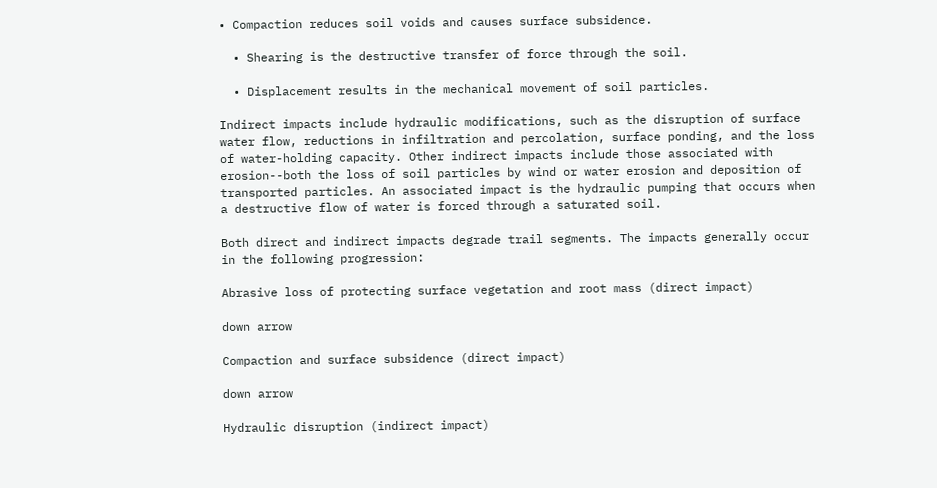• Compaction reduces soil voids and causes surface subsidence.

  • Shearing is the destructive transfer of force through the soil.

  • Displacement results in the mechanical movement of soil particles.

Indirect impacts include hydraulic modifications, such as the disruption of surface water flow, reductions in infiltration and percolation, surface ponding, and the loss of water-holding capacity. Other indirect impacts include those associated with erosion--both the loss of soil particles by wind or water erosion and deposition of transported particles. An associated impact is the hydraulic pumping that occurs when a destructive flow of water is forced through a saturated soil.

Both direct and indirect impacts degrade trail segments. The impacts generally occur in the following progression:

Abrasive loss of protecting surface vegetation and root mass (direct impact)

down arrow

Compaction and surface subsidence (direct impact)

down arrow

Hydraulic disruption (indirect impact)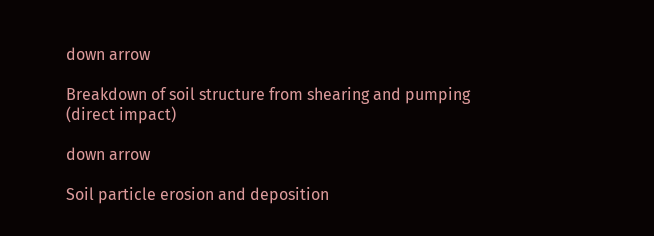down arrow

Breakdown of soil structure from shearing and pumping (direct impact)

down arrow

Soil particle erosion and deposition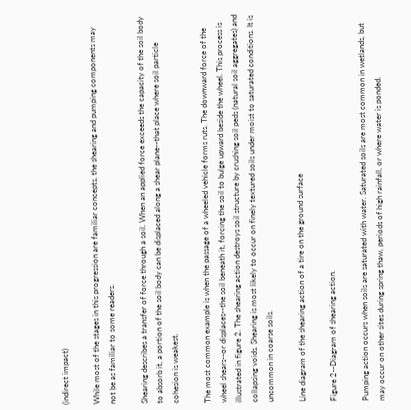(indirect impact)

While most of the stages in this progression are familiar concepts, the shearing and pumping components may not be as familiar to some readers.

Shearing describes a transfer of force through a soil. When an applied force exceeds the capacity of the soil body to absorb it, a portion of the soil body can be displaced along a shear plane--that place where soil particle cohesion is weakest.

The most common example is when the passage of a wheeled vehicle forms ruts. The downward force of the wheel shears--or displaces--the soil beneath it, forcing the soil to bulge upward beside the wheel. This process is illustrated in figure 2. The shearing action destroys soil structure by crushing soil peds (natural soil aggregates) and collapsing voids. Shearing is most likely to occur on finely textured soils under moist to saturated conditions. It is uncommon in coarse soils.

Line diagram of the shearing action of a tire on the ground surface

Figure 2--Diagram of shearing action.

Pumping action occurs when soils are saturated with water. Saturated soils are most common in wetlands, but may occur on other sites during spring thaw, periods of high rainfall, or where water is ponded.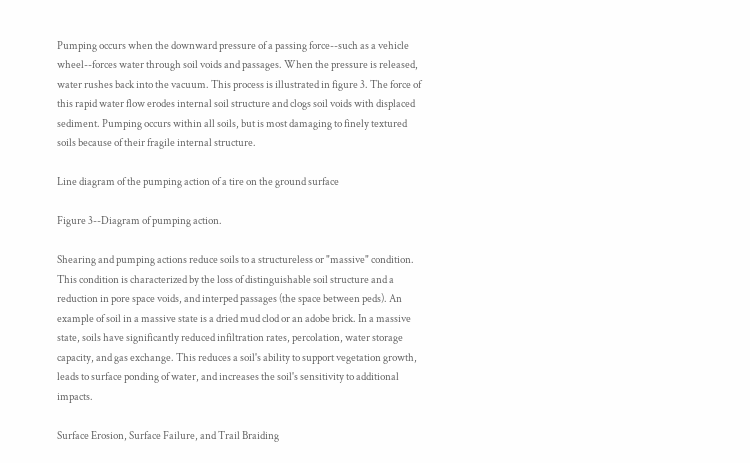Pumping occurs when the downward pressure of a passing force--such as a vehicle wheel--forces water through soil voids and passages. When the pressure is released, water rushes back into the vacuum. This process is illustrated in figure 3. The force of this rapid water flow erodes internal soil structure and clogs soil voids with displaced sediment. Pumping occurs within all soils, but is most damaging to finely textured soils because of their fragile internal structure.

Line diagram of the pumping action of a tire on the ground surface

Figure 3--Diagram of pumping action.

Shearing and pumping actions reduce soils to a structureless or "massive" condition. This condition is characterized by the loss of distinguishable soil structure and a reduction in pore space voids, and interped passages (the space between peds). An example of soil in a massive state is a dried mud clod or an adobe brick. In a massive state, soils have significantly reduced infiltration rates, percolation, water storage capacity, and gas exchange. This reduces a soil's ability to support vegetation growth, leads to surface ponding of water, and increases the soil's sensitivity to additional impacts.

Surface Erosion, Surface Failure, and Trail Braiding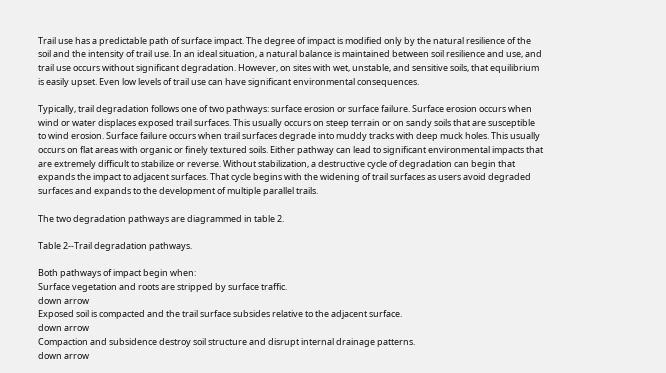Trail use has a predictable path of surface impact. The degree of impact is modified only by the natural resilience of the soil and the intensity of trail use. In an ideal situation, a natural balance is maintained between soil resilience and use, and trail use occurs without significant degradation. However, on sites with wet, unstable, and sensitive soils, that equilibrium is easily upset. Even low levels of trail use can have significant environmental consequences.

Typically, trail degradation follows one of two pathways: surface erosion or surface failure. Surface erosion occurs when wind or water displaces exposed trail surfaces. This usually occurs on steep terrain or on sandy soils that are susceptible to wind erosion. Surface failure occurs when trail surfaces degrade into muddy tracks with deep muck holes. This usually occurs on flat areas with organic or finely textured soils. Either pathway can lead to significant environmental impacts that are extremely difficult to stabilize or reverse. Without stabilization, a destructive cycle of degradation can begin that expands the impact to adjacent surfaces. That cycle begins with the widening of trail surfaces as users avoid degraded surfaces and expands to the development of multiple parallel trails.

The two degradation pathways are diagrammed in table 2.

Table 2--Trail degradation pathways.

Both pathways of impact begin when:
Surface vegetation and roots are stripped by surface traffic.
down arrow
Exposed soil is compacted and the trail surface subsides relative to the adjacent surface.
down arrow
Compaction and subsidence destroy soil structure and disrupt internal drainage patterns.
down arrow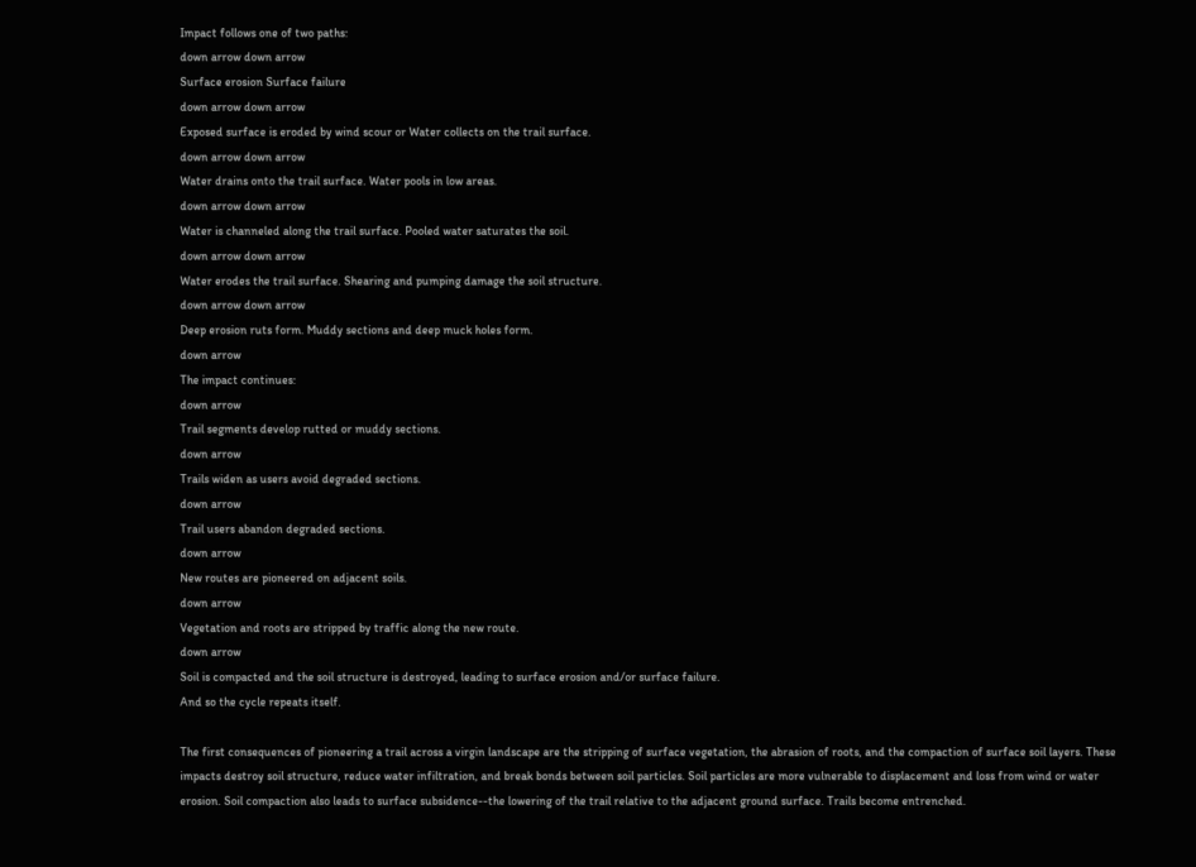Impact follows one of two paths:
down arrow down arrow
Surface erosion Surface failure
down arrow down arrow
Exposed surface is eroded by wind scour or Water collects on the trail surface.
down arrow down arrow
Water drains onto the trail surface. Water pools in low areas.
down arrow down arrow
Water is channeled along the trail surface. Pooled water saturates the soil.
down arrow down arrow
Water erodes the trail surface. Shearing and pumping damage the soil structure.
down arrow down arrow
Deep erosion ruts form. Muddy sections and deep muck holes form.
down arrow
The impact continues:
down arrow
Trail segments develop rutted or muddy sections.
down arrow
Trails widen as users avoid degraded sections.
down arrow
Trail users abandon degraded sections.
down arrow
New routes are pioneered on adjacent soils.
down arrow
Vegetation and roots are stripped by traffic along the new route.
down arrow
Soil is compacted and the soil structure is destroyed, leading to surface erosion and/or surface failure.
And so the cycle repeats itself.

The first consequences of pioneering a trail across a virgin landscape are the stripping of surface vegetation, the abrasion of roots, and the compaction of surface soil layers. These impacts destroy soil structure, reduce water infiltration, and break bonds between soil particles. Soil particles are more vulnerable to displacement and loss from wind or water erosion. Soil compaction also leads to surface subsidence--the lowering of the trail relative to the adjacent ground surface. Trails become entrenched.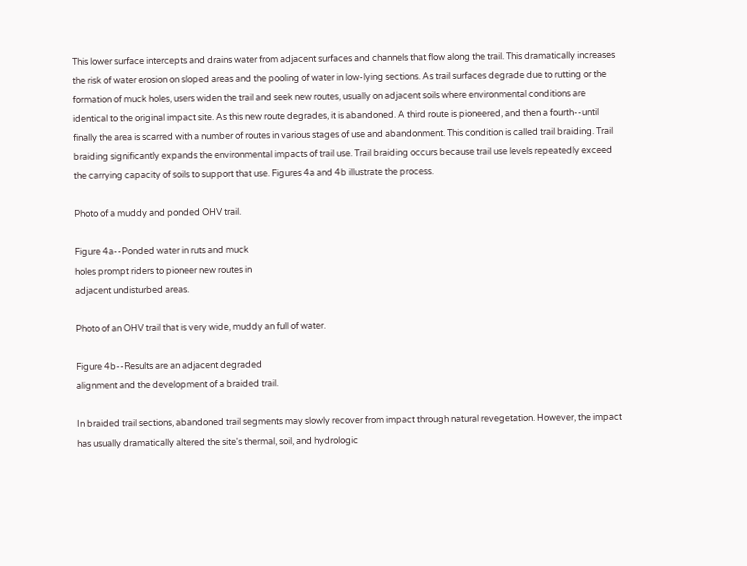This lower surface intercepts and drains water from adjacent surfaces and channels that flow along the trail. This dramatically increases the risk of water erosion on sloped areas and the pooling of water in low-lying sections. As trail surfaces degrade due to rutting or the formation of muck holes, users widen the trail and seek new routes, usually on adjacent soils where environmental conditions are identical to the original impact site. As this new route degrades, it is abandoned. A third route is pioneered, and then a fourth--until finally the area is scarred with a number of routes in various stages of use and abandonment. This condition is called trail braiding. Trail braiding significantly expands the environmental impacts of trail use. Trail braiding occurs because trail use levels repeatedly exceed the carrying capacity of soils to support that use. Figures 4a and 4b illustrate the process.

Photo of a muddy and ponded OHV trail.

Figure 4a--Ponded water in ruts and muck
holes prompt riders to pioneer new routes in
adjacent undisturbed areas.

Photo of an OHV trail that is very wide, muddy an full of water.

Figure 4b--Results are an adjacent degraded
alignment and the development of a braided trail.

In braided trail sections, abandoned trail segments may slowly recover from impact through natural revegetation. However, the impact has usually dramatically altered the site's thermal, soil, and hydrologic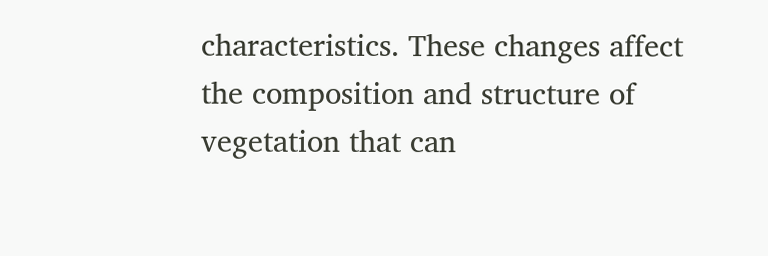characteristics. These changes affect the composition and structure of vegetation that can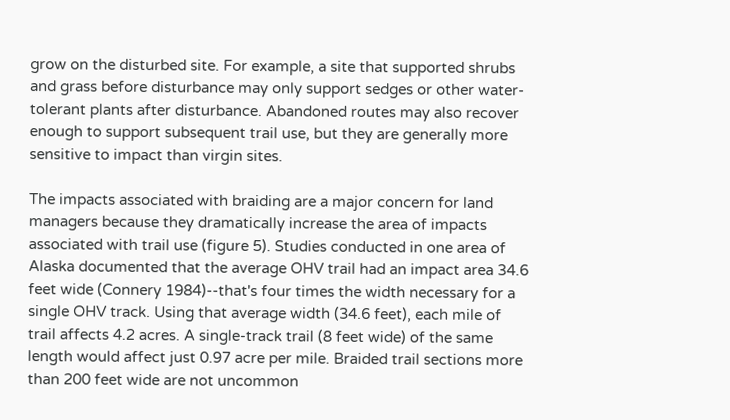grow on the disturbed site. For example, a site that supported shrubs and grass before disturbance may only support sedges or other water-tolerant plants after disturbance. Abandoned routes may also recover enough to support subsequent trail use, but they are generally more sensitive to impact than virgin sites.

The impacts associated with braiding are a major concern for land managers because they dramatically increase the area of impacts associated with trail use (figure 5). Studies conducted in one area of Alaska documented that the average OHV trail had an impact area 34.6 feet wide (Connery 1984)--that's four times the width necessary for a single OHV track. Using that average width (34.6 feet), each mile of trail affects 4.2 acres. A single-track trail (8 feet wide) of the same length would affect just 0.97 acre per mile. Braided trail sections more than 200 feet wide are not uncommon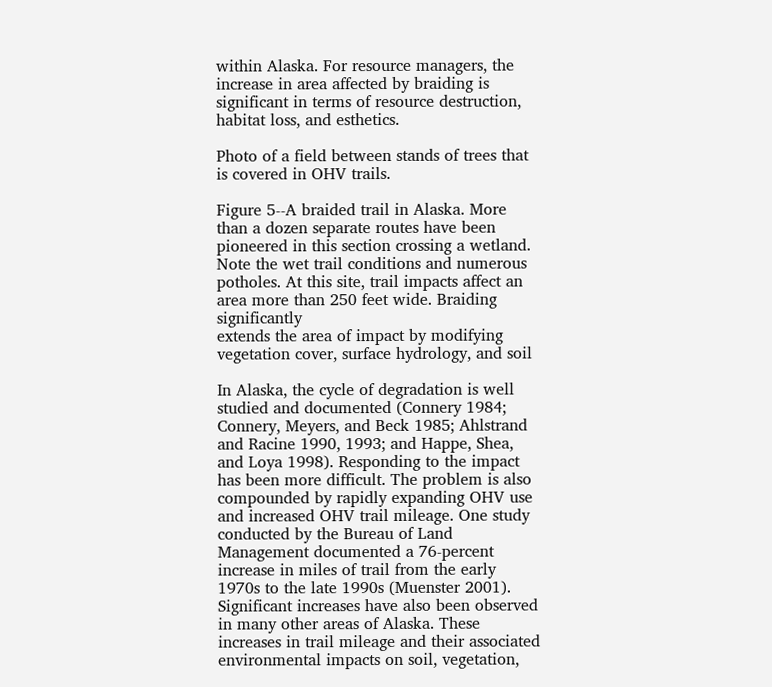within Alaska. For resource managers, the increase in area affected by braiding is significant in terms of resource destruction, habitat loss, and esthetics.

Photo of a field between stands of trees that is covered in OHV trails.

Figure 5--A braided trail in Alaska. More
than a dozen separate routes have been
pioneered in this section crossing a wetland.
Note the wet trail conditions and numerous
potholes. At this site, trail impacts affect an
area more than 250 feet wide. Braiding significantly
extends the area of impact by modifying
vegetation cover, surface hydrology, and soil

In Alaska, the cycle of degradation is well studied and documented (Connery 1984; Connery, Meyers, and Beck 1985; Ahlstrand and Racine 1990, 1993; and Happe, Shea, and Loya 1998). Responding to the impact has been more difficult. The problem is also compounded by rapidly expanding OHV use and increased OHV trail mileage. One study conducted by the Bureau of Land Management documented a 76-percent increase in miles of trail from the early 1970s to the late 1990s (Muenster 2001). Significant increases have also been observed in many other areas of Alaska. These increases in trail mileage and their associated environmental impacts on soil, vegetation,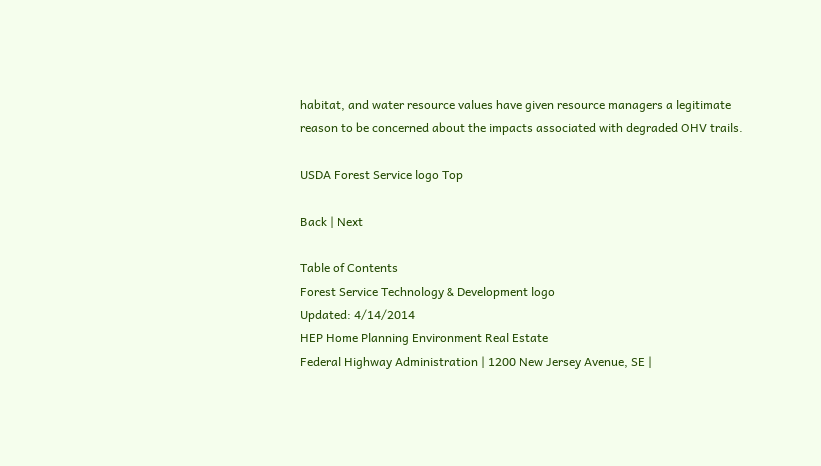habitat, and water resource values have given resource managers a legitimate reason to be concerned about the impacts associated with degraded OHV trails.

USDA Forest Service logo Top

Back | Next

Table of Contents
Forest Service Technology & Development logo
Updated: 4/14/2014
HEP Home Planning Environment Real Estate
Federal Highway Administration | 1200 New Jersey Avenue, SE |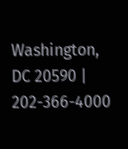Washington, DC 20590 | 202-366-4000